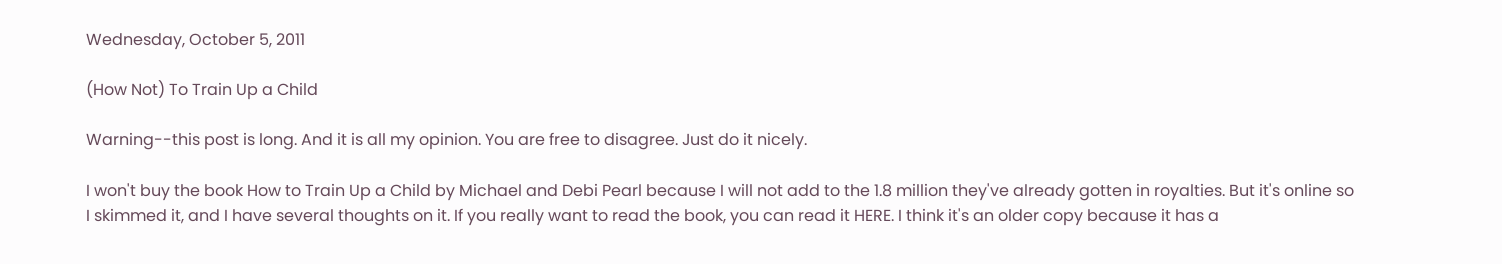Wednesday, October 5, 2011

(How Not) To Train Up a Child

Warning--this post is long. And it is all my opinion. You are free to disagree. Just do it nicely.

I won't buy the book How to Train Up a Child by Michael and Debi Pearl because I will not add to the 1.8 million they've already gotten in royalties. But it's online so I skimmed it, and I have several thoughts on it. If you really want to read the book, you can read it HERE. I think it's an older copy because it has a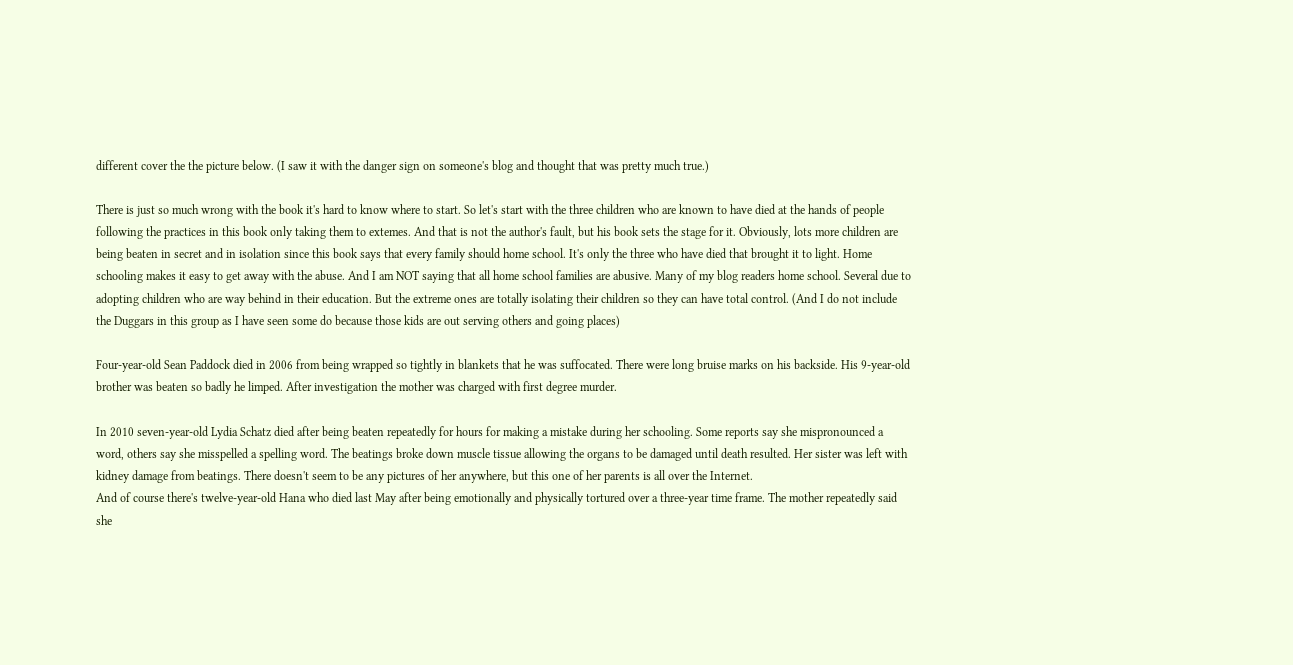different cover the the picture below. (I saw it with the danger sign on someone's blog and thought that was pretty much true.)

There is just so much wrong with the book it's hard to know where to start. So let's start with the three children who are known to have died at the hands of people following the practices in this book only taking them to extemes. And that is not the author's fault, but his book sets the stage for it. Obviously, lots more children are being beaten in secret and in isolation since this book says that every family should home school. It's only the three who have died that brought it to light. Home schooling makes it easy to get away with the abuse. And I am NOT saying that all home school families are abusive. Many of my blog readers home school. Several due to adopting children who are way behind in their education. But the extreme ones are totally isolating their children so they can have total control. (And I do not include the Duggars in this group as I have seen some do because those kids are out serving others and going places)

Four-year-old Sean Paddock died in 2006 from being wrapped so tightly in blankets that he was suffocated. There were long bruise marks on his backside. His 9-year-old brother was beaten so badly he limped. After investigation the mother was charged with first degree murder.

In 2010 seven-year-old Lydia Schatz died after being beaten repeatedly for hours for making a mistake during her schooling. Some reports say she mispronounced a word, others say she misspelled a spelling word. The beatings broke down muscle tissue allowing the organs to be damaged until death resulted. Her sister was left with kidney damage from beatings. There doesn't seem to be any pictures of her anywhere, but this one of her parents is all over the Internet.
And of course there's twelve-year-old Hana who died last May after being emotionally and physically tortured over a three-year time frame. The mother repeatedly said she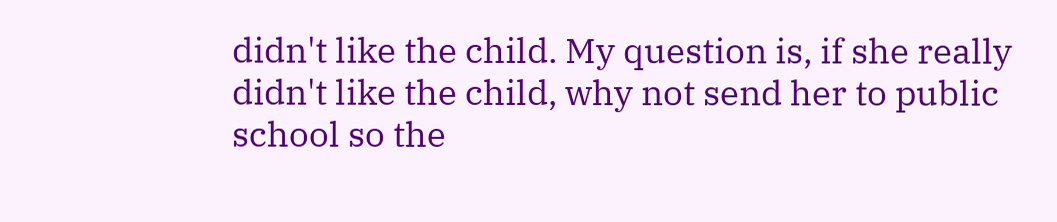didn't like the child. My question is, if she really didn't like the child, why not send her to public school so the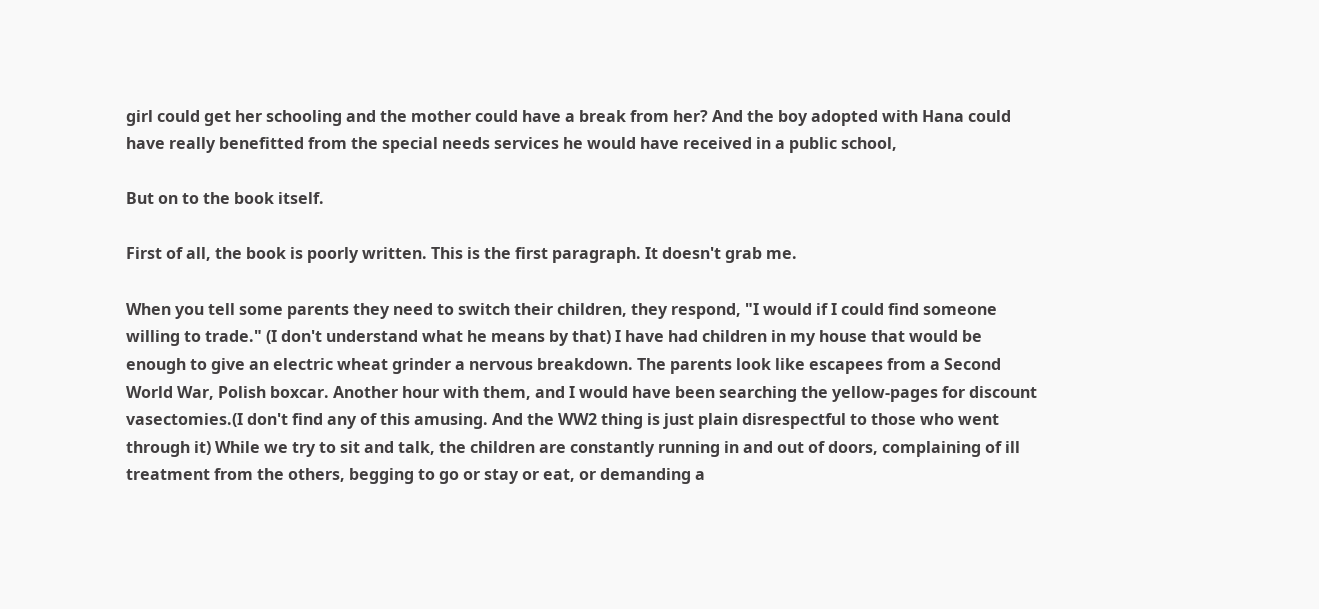girl could get her schooling and the mother could have a break from her? And the boy adopted with Hana could have really benefitted from the special needs services he would have received in a public school,

But on to the book itself.

First of all, the book is poorly written. This is the first paragraph. It doesn't grab me.

When you tell some parents they need to switch their children, they respond, "I would if I could find someone willing to trade." (I don't understand what he means by that) I have had children in my house that would be enough to give an electric wheat grinder a nervous breakdown. The parents look like escapees from a Second World War, Polish boxcar. Another hour with them, and I would have been searching the yellow-pages for discount vasectomies.(I don't find any of this amusing. And the WW2 thing is just plain disrespectful to those who went through it) While we try to sit and talk, the children are constantly running in and out of doors, complaining of ill treatment from the others, begging to go or stay or eat, or demanding a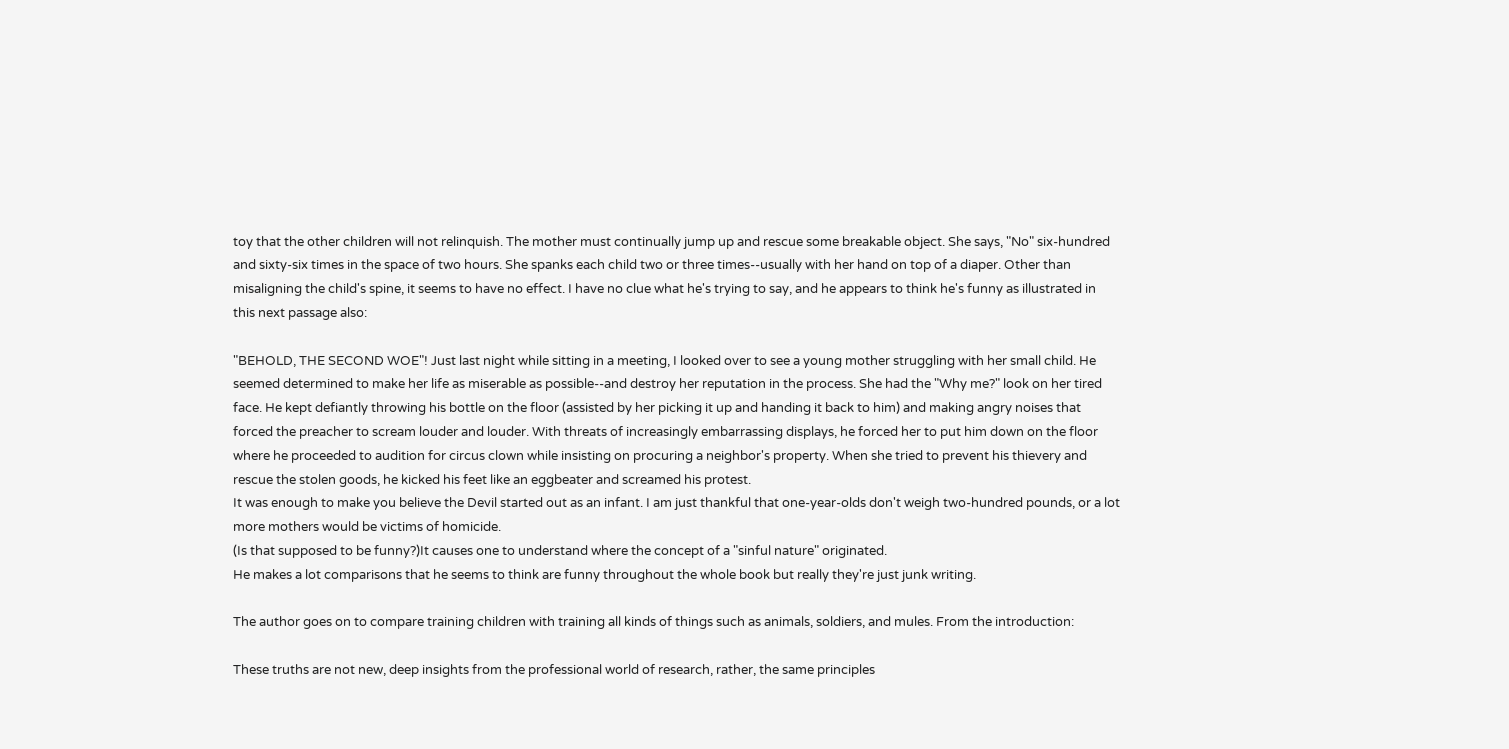toy that the other children will not relinquish. The mother must continually jump up and rescue some breakable object. She says, "No" six-hundred and sixty-six times in the space of two hours. She spanks each child two or three times--usually with her hand on top of a diaper. Other than misaligning the child's spine, it seems to have no effect. I have no clue what he's trying to say, and he appears to think he's funny as illustrated in this next passage also:

"BEHOLD, THE SECOND WOE"! Just last night while sitting in a meeting, I looked over to see a young mother struggling with her small child. He seemed determined to make her life as miserable as possible--and destroy her reputation in the process. She had the "Why me?" look on her tired face. He kept defiantly throwing his bottle on the floor (assisted by her picking it up and handing it back to him) and making angry noises that forced the preacher to scream louder and louder. With threats of increasingly embarrassing displays, he forced her to put him down on the floor where he proceeded to audition for circus clown while insisting on procuring a neighbor's property. When she tried to prevent his thievery and rescue the stolen goods, he kicked his feet like an eggbeater and screamed his protest.
It was enough to make you believe the Devil started out as an infant. I am just thankful that one-year-olds don't weigh two-hundred pounds, or a lot more mothers would be victims of homicide.
(Is that supposed to be funny?)It causes one to understand where the concept of a "sinful nature" originated.
He makes a lot comparisons that he seems to think are funny throughout the whole book but really they're just junk writing.

The author goes on to compare training children with training all kinds of things such as animals, soldiers, and mules. From the introduction:

These truths are not new, deep insights from the professional world of research, rather, the same principles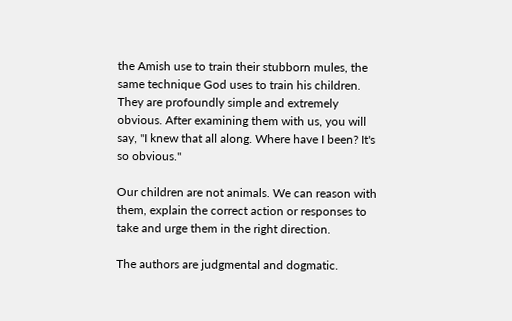the Amish use to train their stubborn mules, the same technique God uses to train his children. They are profoundly simple and extremely obvious. After examining them with us, you will say, "I knew that all along. Where have I been? It's so obvious."

Our children are not animals. We can reason with them, explain the correct action or responses to take and urge them in the right direction.

The authors are judgmental and dogmatic.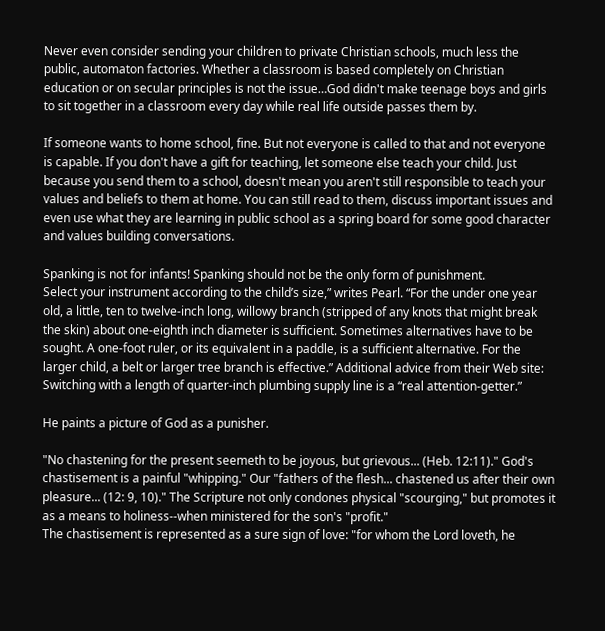Never even consider sending your children to private Christian schools, much less the public, automaton factories. Whether a classroom is based completely on Christian education or on secular principles is not the issue…God didn't make teenage boys and girls to sit together in a classroom every day while real life outside passes them by.

If someone wants to home school, fine. But not everyone is called to that and not everyone is capable. If you don't have a gift for teaching, let someone else teach your child. Just because you send them to a school, doesn't mean you aren't still responsible to teach your values and beliefs to them at home. You can still read to them, discuss important issues and even use what they are learning in public school as a spring board for some good character and values building conversations.

Spanking is not for infants! Spanking should not be the only form of punishment.
Select your instrument according to the child’s size,” writes Pearl. “For the under one year old, a little, ten to twelve-inch long, willowy branch (stripped of any knots that might break the skin) about one-eighth inch diameter is sufficient. Sometimes alternatives have to be sought. A one-foot ruler, or its equivalent in a paddle, is a sufficient alternative. For the larger child, a belt or larger tree branch is effective.” Additional advice from their Web site: Switching with a length of quarter-inch plumbing supply line is a “real attention-getter.”

He paints a picture of God as a punisher.

"No chastening for the present seemeth to be joyous, but grievous... (Heb. 12:11)." God's chastisement is a painful "whipping." Our "fathers of the flesh... chastened us after their own pleasure... (12: 9, 10)." The Scripture not only condones physical "scourging," but promotes it as a means to holiness--when ministered for the son's "profit."
The chastisement is represented as a sure sign of love: "for whom the Lord loveth, he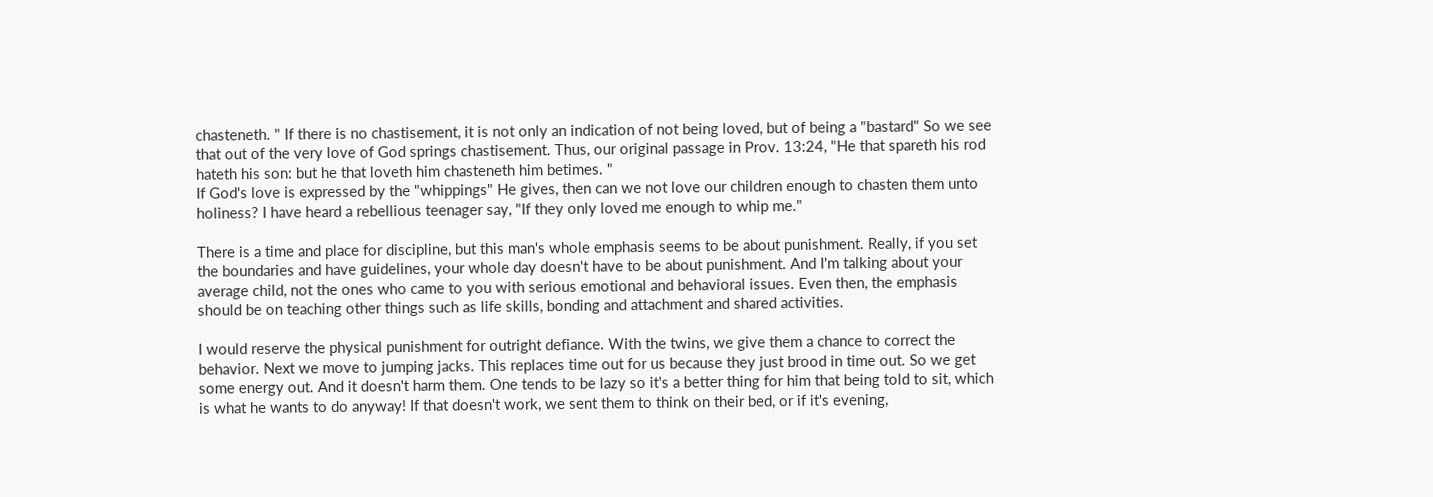chasteneth. " If there is no chastisement, it is not only an indication of not being loved, but of being a "bastard" So we see that out of the very love of God springs chastisement. Thus, our original passage in Prov. 13:24, "He that spareth his rod hateth his son: but he that loveth him chasteneth him betimes. "
If God's love is expressed by the "whippings" He gives, then can we not love our children enough to chasten them unto holiness? I have heard a rebellious teenager say, "If they only loved me enough to whip me."

There is a time and place for discipline, but this man's whole emphasis seems to be about punishment. Really, if you set the boundaries and have guidelines, your whole day doesn't have to be about punishment. And I'm talking about your average child, not the ones who came to you with serious emotional and behavioral issues. Even then, the emphasis should be on teaching other things such as life skills, bonding and attachment and shared activities.

I would reserve the physical punishment for outright defiance. With the twins, we give them a chance to correct the behavior. Next we move to jumping jacks. This replaces time out for us because they just brood in time out. So we get some energy out. And it doesn't harm them. One tends to be lazy so it's a better thing for him that being told to sit, which is what he wants to do anyway! If that doesn't work, we sent them to think on their bed, or if it's evening,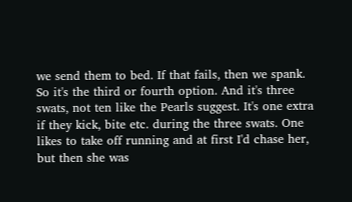we send them to bed. If that fails, then we spank. So it's the third or fourth option. And it's three swats, not ten like the Pearls suggest. It's one extra if they kick, bite etc. during the three swats. One likes to take off running and at first I'd chase her, but then she was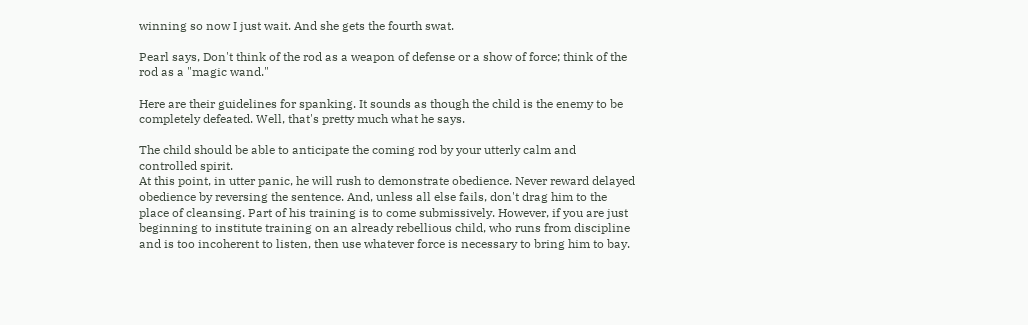winning so now I just wait. And she gets the fourth swat.

Pearl says, Don't think of the rod as a weapon of defense or a show of force; think of the rod as a "magic wand."

Here are their guidelines for spanking. It sounds as though the child is the enemy to be completely defeated. Well, that's pretty much what he says.

The child should be able to anticipate the coming rod by your utterly calm and controlled spirit.
At this point, in utter panic, he will rush to demonstrate obedience. Never reward delayed obedience by reversing the sentence. And, unless all else fails, don't drag him to the place of cleansing. Part of his training is to come submissively. However, if you are just beginning to institute training on an already rebellious child, who runs from discipline and is too incoherent to listen, then use whatever force is necessary to bring him to bay.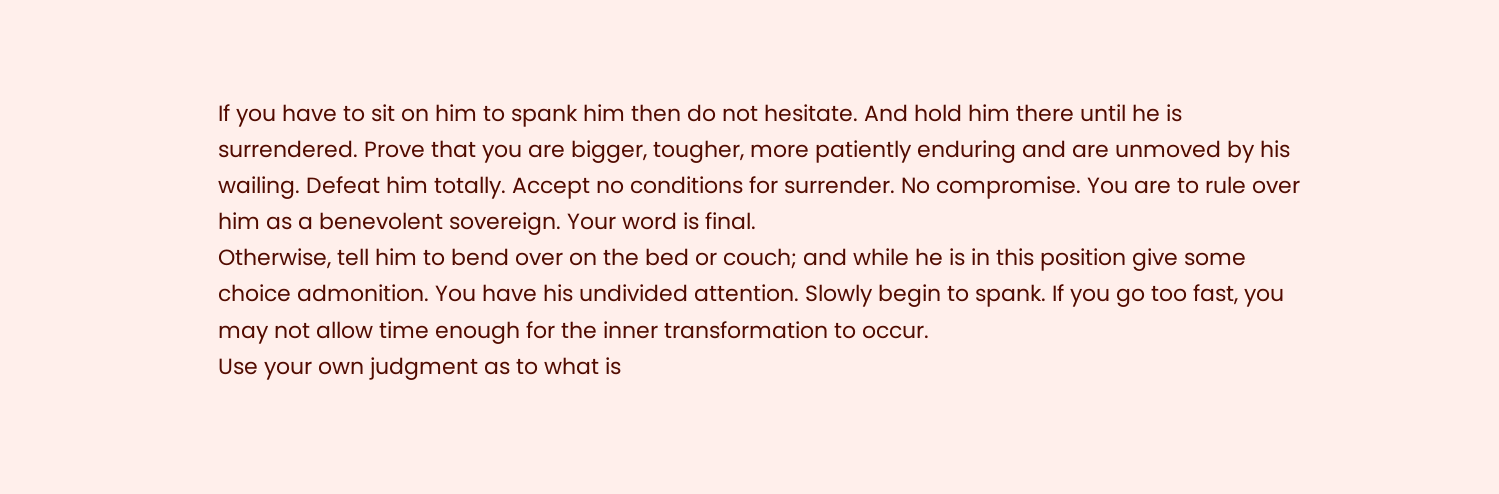If you have to sit on him to spank him then do not hesitate. And hold him there until he is surrendered. Prove that you are bigger, tougher, more patiently enduring and are unmoved by his wailing. Defeat him totally. Accept no conditions for surrender. No compromise. You are to rule over him as a benevolent sovereign. Your word is final.
Otherwise, tell him to bend over on the bed or couch; and while he is in this position give some choice admonition. You have his undivided attention. Slowly begin to spank. If you go too fast, you may not allow time enough for the inner transformation to occur.
Use your own judgment as to what is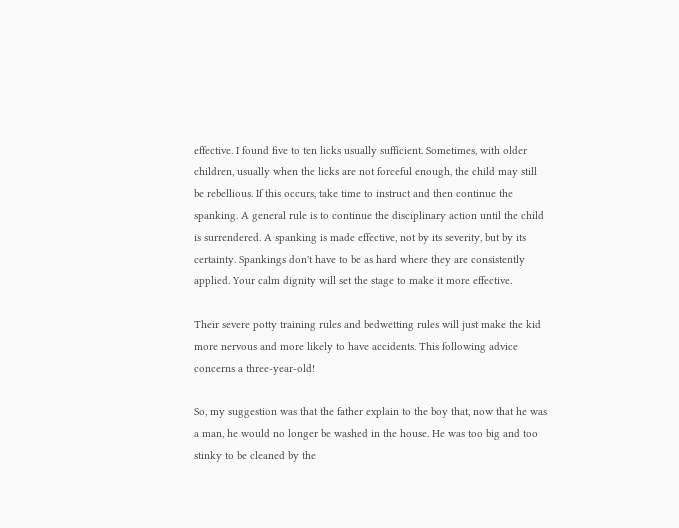effective. I found five to ten licks usually sufficient. Sometimes, with older children, usually when the licks are not forceful enough, the child may still be rebellious. If this occurs, take time to instruct and then continue the spanking. A general rule is to continue the disciplinary action until the child is surrendered. A spanking is made effective, not by its severity, but by its certainty. Spankings don't have to be as hard where they are consistently applied. Your calm dignity will set the stage to make it more effective.

Their severe potty training rules and bedwetting rules will just make the kid more nervous and more likely to have accidents. This following advice concerns a three-year-old!

So, my suggestion was that the father explain to the boy that, now that he was a man, he would no longer be washed in the house. He was too big and too stinky to be cleaned by the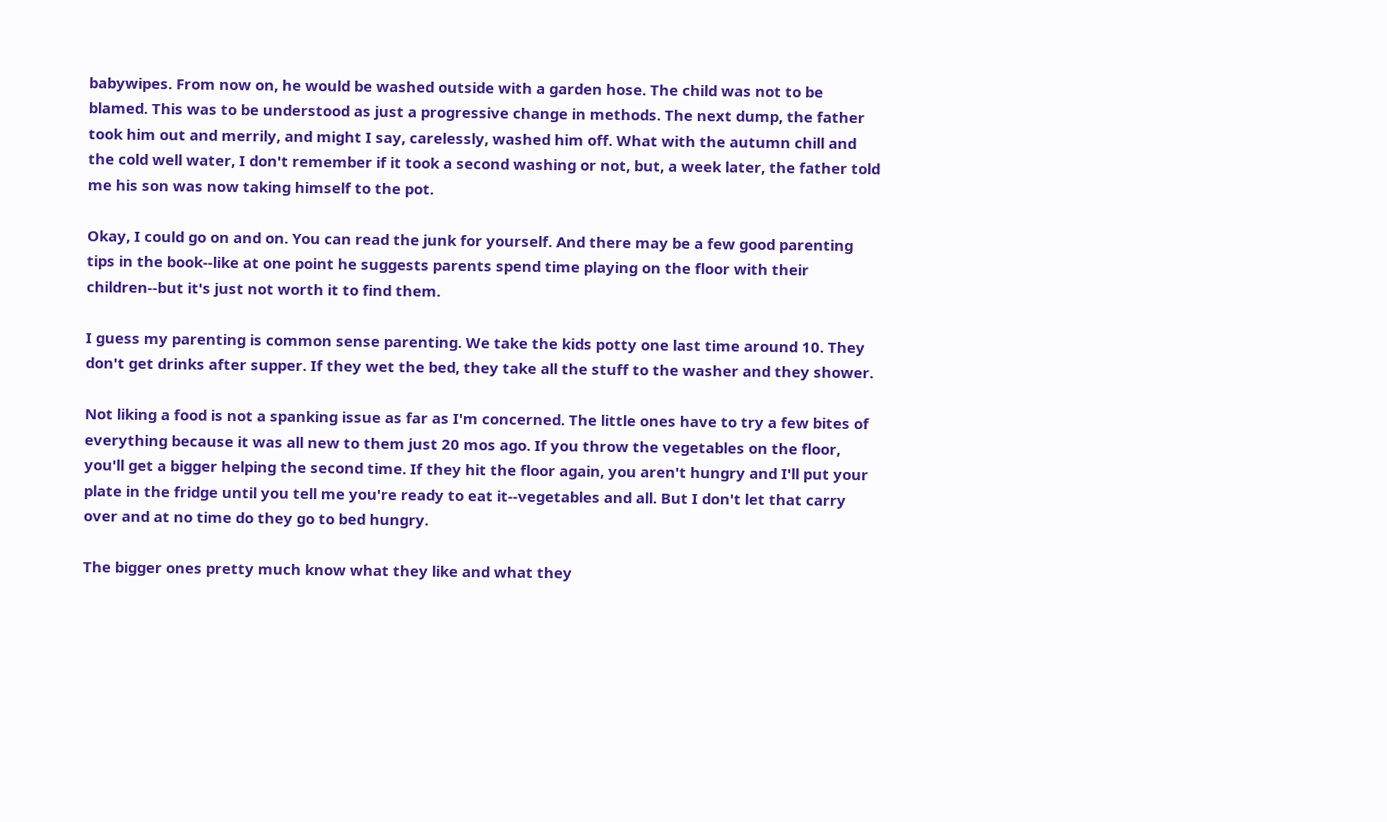babywipes. From now on, he would be washed outside with a garden hose. The child was not to be blamed. This was to be understood as just a progressive change in methods. The next dump, the father took him out and merrily, and might I say, carelessly, washed him off. What with the autumn chill and the cold well water, I don't remember if it took a second washing or not, but, a week later, the father told me his son was now taking himself to the pot.

Okay, I could go on and on. You can read the junk for yourself. And there may be a few good parenting tips in the book--like at one point he suggests parents spend time playing on the floor with their children--but it's just not worth it to find them.

I guess my parenting is common sense parenting. We take the kids potty one last time around 10. They don't get drinks after supper. If they wet the bed, they take all the stuff to the washer and they shower.

Not liking a food is not a spanking issue as far as I'm concerned. The little ones have to try a few bites of everything because it was all new to them just 20 mos ago. If you throw the vegetables on the floor, you'll get a bigger helping the second time. If they hit the floor again, you aren't hungry and I'll put your plate in the fridge until you tell me you're ready to eat it--vegetables and all. But I don't let that carry over and at no time do they go to bed hungry.

The bigger ones pretty much know what they like and what they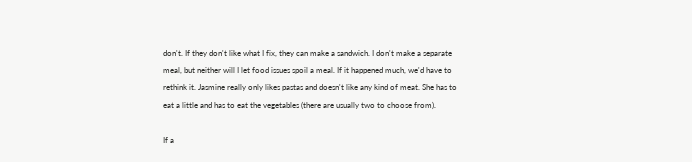don't. If they don't like what I fix, they can make a sandwich. I don't make a separate meal, but neither will I let food issues spoil a meal. If it happened much, we'd have to rethink it. Jasmine really only likes pastas and doesn't like any kind of meat. She has to eat a little and has to eat the vegetables (there are usually two to choose from).

If a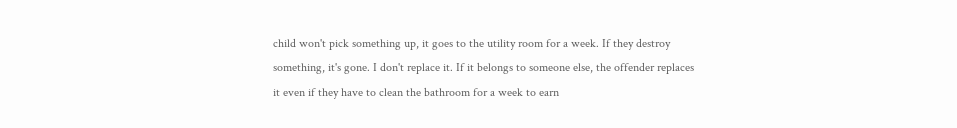child won't pick something up, it goes to the utility room for a week. If they destroy something, it's gone. I don't replace it. If it belongs to someone else, the offender replaces it even if they have to clean the bathroom for a week to earn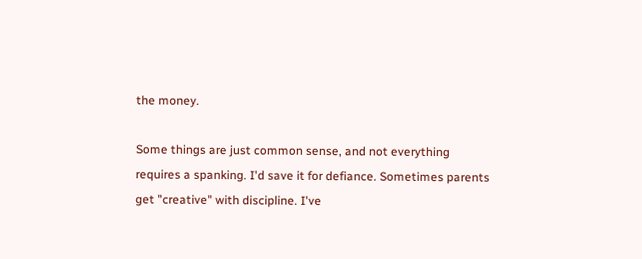the money.

Some things are just common sense, and not everything requires a spanking. I'd save it for defiance. Sometimes parents get "creative" with discipline. I've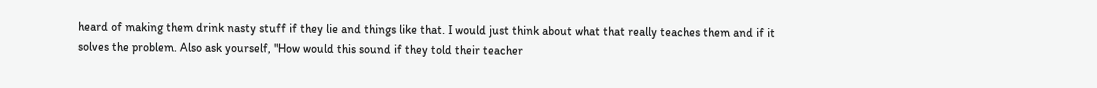heard of making them drink nasty stuff if they lie and things like that. I would just think about what that really teaches them and if it solves the problem. Also ask yourself, "How would this sound if they told their teacher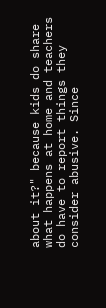about it?" because kids do share what happens at home and teachers do have to report things they consider abusive. Since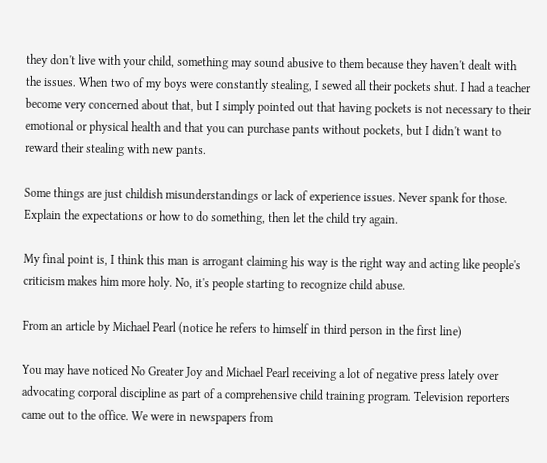they don't live with your child, something may sound abusive to them because they haven't dealt with the issues. When two of my boys were constantly stealing, I sewed all their pockets shut. I had a teacher become very concerned about that, but I simply pointed out that having pockets is not necessary to their emotional or physical health and that you can purchase pants without pockets, but I didn't want to reward their stealing with new pants.

Some things are just childish misunderstandings or lack of experience issues. Never spank for those. Explain the expectations or how to do something, then let the child try again.

My final point is, I think this man is arrogant claiming his way is the right way and acting like people's criticism makes him more holy. No, it's people starting to recognize child abuse.

From an article by Michael Pearl (notice he refers to himself in third person in the first line)

You may have noticed No Greater Joy and Michael Pearl receiving a lot of negative press lately over advocating corporal discipline as part of a comprehensive child training program. Television reporters came out to the office. We were in newspapers from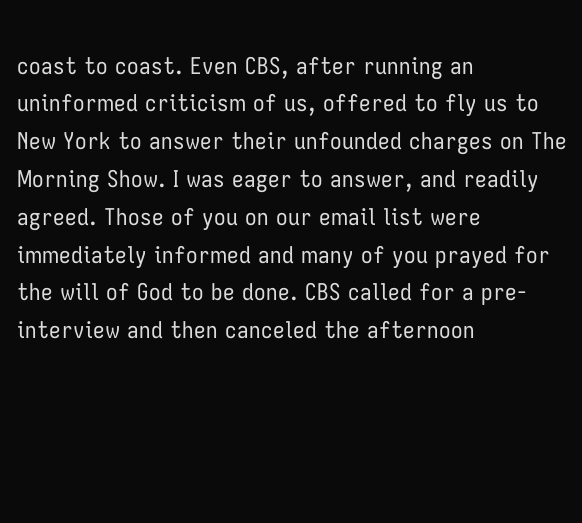coast to coast. Even CBS, after running an uninformed criticism of us, offered to fly us to New York to answer their unfounded charges on The Morning Show. I was eager to answer, and readily agreed. Those of you on our email list were immediately informed and many of you prayed for the will of God to be done. CBS called for a pre-interview and then canceled the afternoon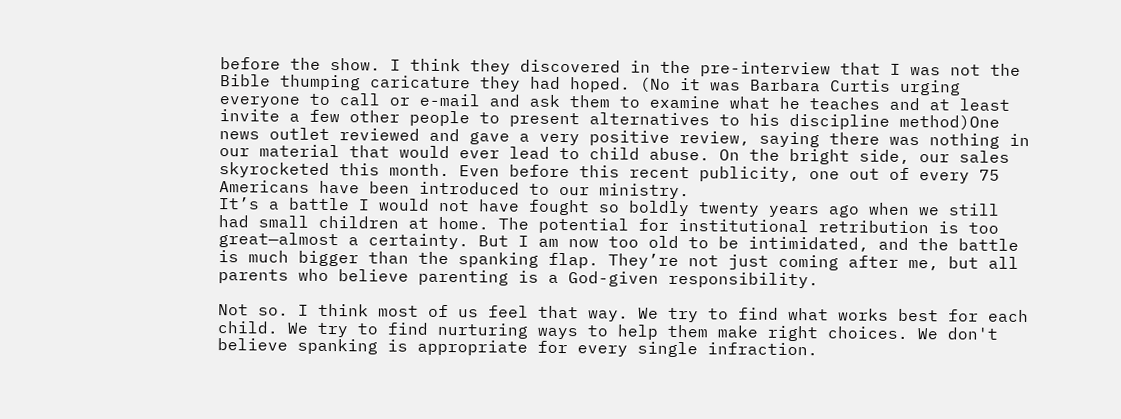before the show. I think they discovered in the pre-interview that I was not the Bible thumping caricature they had hoped. (No it was Barbara Curtis urging everyone to call or e-mail and ask them to examine what he teaches and at least invite a few other people to present alternatives to his discipline method)One news outlet reviewed and gave a very positive review, saying there was nothing in our material that would ever lead to child abuse. On the bright side, our sales skyrocketed this month. Even before this recent publicity, one out of every 75 Americans have been introduced to our ministry.
It’s a battle I would not have fought so boldly twenty years ago when we still had small children at home. The potential for institutional retribution is too great—almost a certainty. But I am now too old to be intimidated, and the battle is much bigger than the spanking flap. They’re not just coming after me, but all parents who believe parenting is a God-given responsibility.

Not so. I think most of us feel that way. We try to find what works best for each child. We try to find nurturing ways to help them make right choices. We don't believe spanking is appropriate for every single infraction.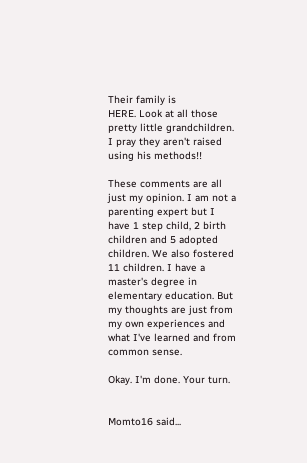Their family is
HERE. Look at all those pretty little grandchildren. I pray they aren't raised using his methods!!

These comments are all just my opinion. I am not a parenting expert but I have 1 step child, 2 birth children and 5 adopted children. We also fostered 11 children. I have a master's degree in elementary education. But my thoughts are just from my own experiences and what I've learned and from common sense.

Okay. I'm done. Your turn.


Momto16 said...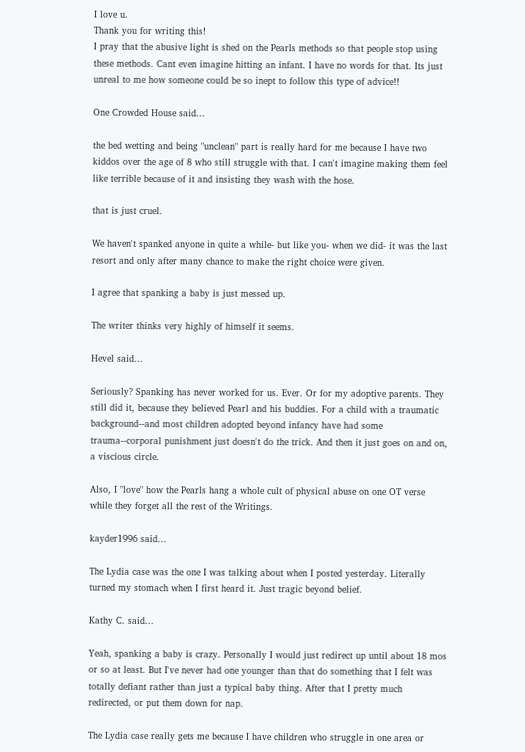I love u.
Thank you for writing this!
I pray that the abusive light is shed on the Pearls methods so that people stop using these methods. Cant even imagine hitting an infant. I have no words for that. Its just unreal to me how someone could be so inept to follow this type of advice!!

One Crowded House said...

the bed wetting and being "unclean" part is really hard for me because I have two kiddos over the age of 8 who still struggle with that. I can't imagine making them feel like terrible because of it and insisting they wash with the hose.

that is just cruel.

We haven't spanked anyone in quite a while- but like you- when we did- it was the last resort and only after many chance to make the right choice were given.

I agree that spanking a baby is just messed up.

The writer thinks very highly of himself it seems.

Hevel said...

Seriously? Spanking has never worked for us. Ever. Or for my adoptive parents. They still did it, because they believed Pearl and his buddies. For a child with a traumatic background--and most children adopted beyond infancy have had some trauma--corporal punishment just doesn't do the trick. And then it just goes on and on, a viscious circle.

Also, I "love" how the Pearls hang a whole cult of physical abuse on one OT verse while they forget all the rest of the Writings.

kayder1996 said...

The Lydia case was the one I was talking about when I posted yesterday. Literally turned my stomach when I first heard it. Just tragic beyond belief.

Kathy C. said...

Yeah, spanking a baby is crazy. Personally I would just redirect up until about 18 mos or so at least. But I've never had one younger than that do something that I felt was totally defiant rather than just a typical baby thing. After that I pretty much redirected, or put them down for nap.

The Lydia case really gets me because I have children who struggle in one area or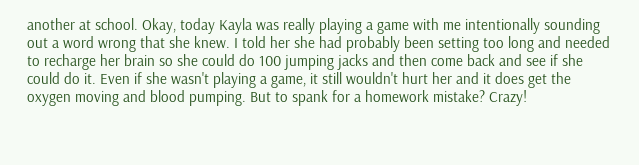another at school. Okay, today Kayla was really playing a game with me intentionally sounding out a word wrong that she knew. I told her she had probably been setting too long and needed to recharge her brain so she could do 100 jumping jacks and then come back and see if she could do it. Even if she wasn't playing a game, it still wouldn't hurt her and it does get the oxygen moving and blood pumping. But to spank for a homework mistake? Crazy!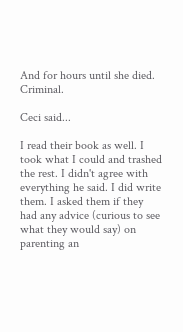And for hours until she died. Criminal.

Ceci said...

I read their book as well. I took what I could and trashed the rest. I didn't agree with everything he said. I did write them. I asked them if they had any advice (curious to see what they would say) on parenting an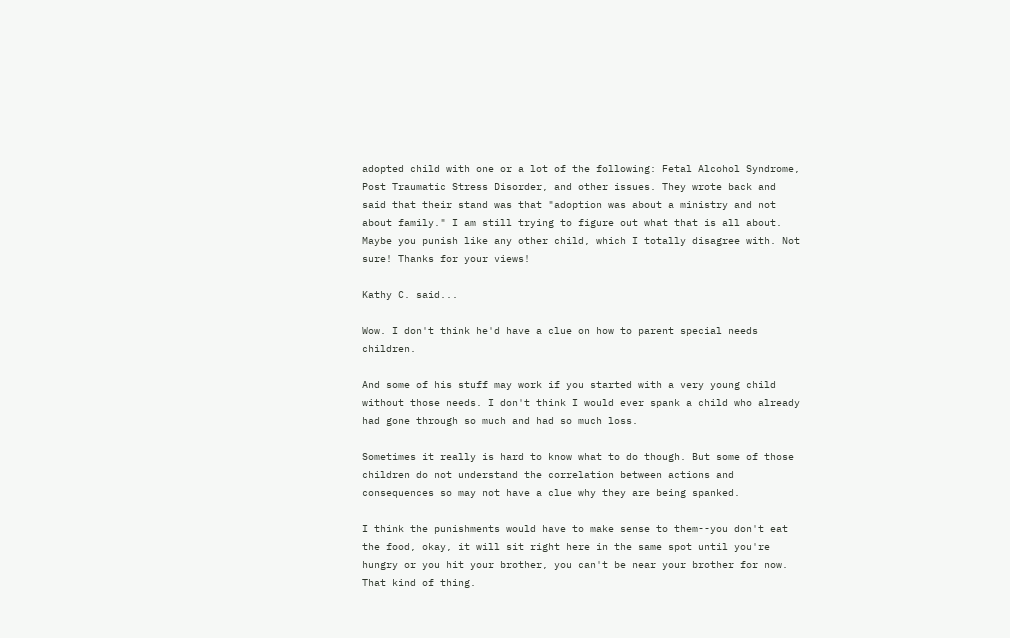adopted child with one or a lot of the following: Fetal Alcohol Syndrome, Post Traumatic Stress Disorder, and other issues. They wrote back and said that their stand was that "adoption was about a ministry and not about family." I am still trying to figure out what that is all about. Maybe you punish like any other child, which I totally disagree with. Not sure! Thanks for your views!

Kathy C. said...

Wow. I don't think he'd have a clue on how to parent special needs children.

And some of his stuff may work if you started with a very young child without those needs. I don't think I would ever spank a child who already had gone through so much and had so much loss.

Sometimes it really is hard to know what to do though. But some of those children do not understand the correlation between actions and consequences so may not have a clue why they are being spanked.

I think the punishments would have to make sense to them--you don't eat the food, okay, it will sit right here in the same spot until you're hungry or you hit your brother, you can't be near your brother for now. That kind of thing.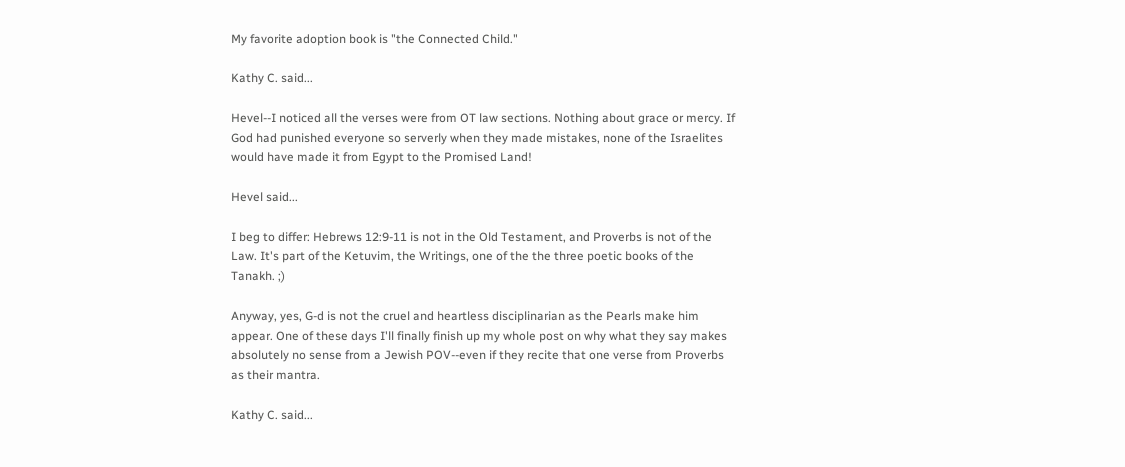My favorite adoption book is "the Connected Child."

Kathy C. said...

Hevel--I noticed all the verses were from OT law sections. Nothing about grace or mercy. If God had punished everyone so serverly when they made mistakes, none of the Israelites would have made it from Egypt to the Promised Land!

Hevel said...

I beg to differ: Hebrews 12:9-11 is not in the Old Testament, and Proverbs is not of the Law. It's part of the Ketuvim, the Writings, one of the the three poetic books of the Tanakh. ;)

Anyway, yes, G-d is not the cruel and heartless disciplinarian as the Pearls make him appear. One of these days I'll finally finish up my whole post on why what they say makes absolutely no sense from a Jewish POV--even if they recite that one verse from Proverbs as their mantra.

Kathy C. said...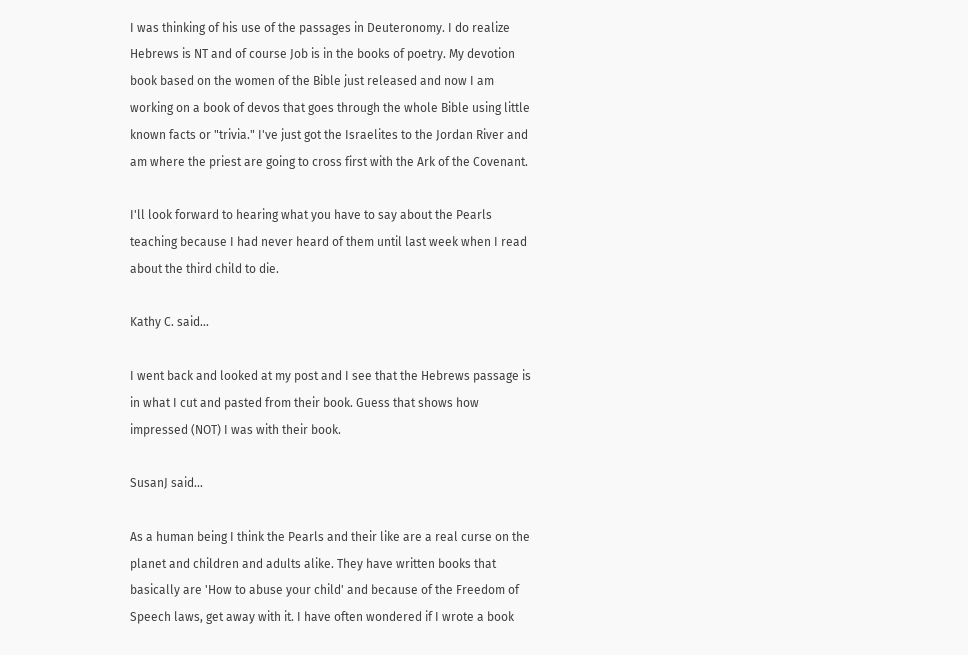I was thinking of his use of the passages in Deuteronomy. I do realize Hebrews is NT and of course Job is in the books of poetry. My devotion book based on the women of the Bible just released and now I am working on a book of devos that goes through the whole Bible using little known facts or "trivia." I've just got the Israelites to the Jordan River and am where the priest are going to cross first with the Ark of the Covenant.

I'll look forward to hearing what you have to say about the Pearls teaching because I had never heard of them until last week when I read about the third child to die.

Kathy C. said...

I went back and looked at my post and I see that the Hebrews passage is in what I cut and pasted from their book. Guess that shows how impressed (NOT) I was with their book.

SusanJ said...

As a human being I think the Pearls and their like are a real curse on the planet and children and adults alike. They have written books that basically are 'How to abuse your child' and because of the Freedom of Speech laws, get away with it. I have often wondered if I wrote a book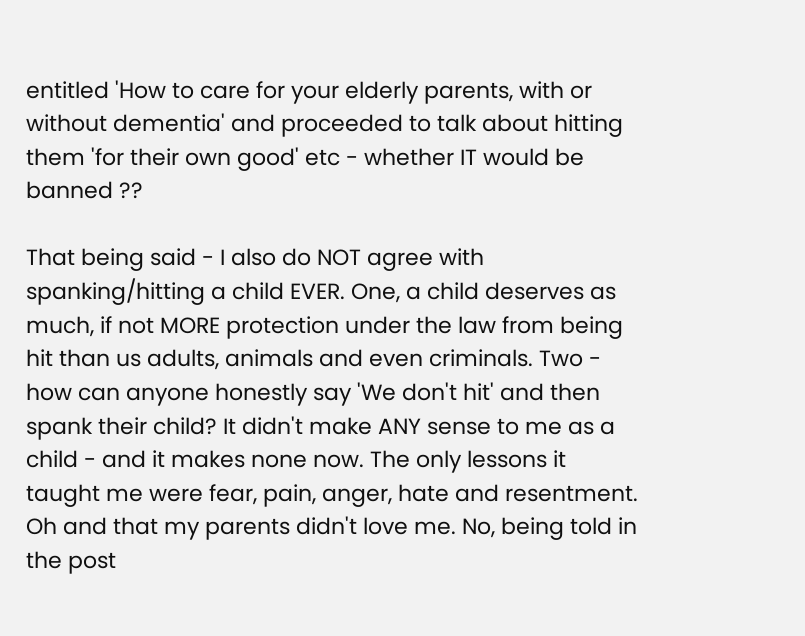entitled 'How to care for your elderly parents, with or without dementia' and proceeded to talk about hitting them 'for their own good' etc - whether IT would be banned ??

That being said - I also do NOT agree with spanking/hitting a child EVER. One, a child deserves as much, if not MORE protection under the law from being hit than us adults, animals and even criminals. Two - how can anyone honestly say 'We don't hit' and then spank their child? It didn't make ANY sense to me as a child - and it makes none now. The only lessons it taught me were fear, pain, anger, hate and resentment. Oh and that my parents didn't love me. No, being told in the post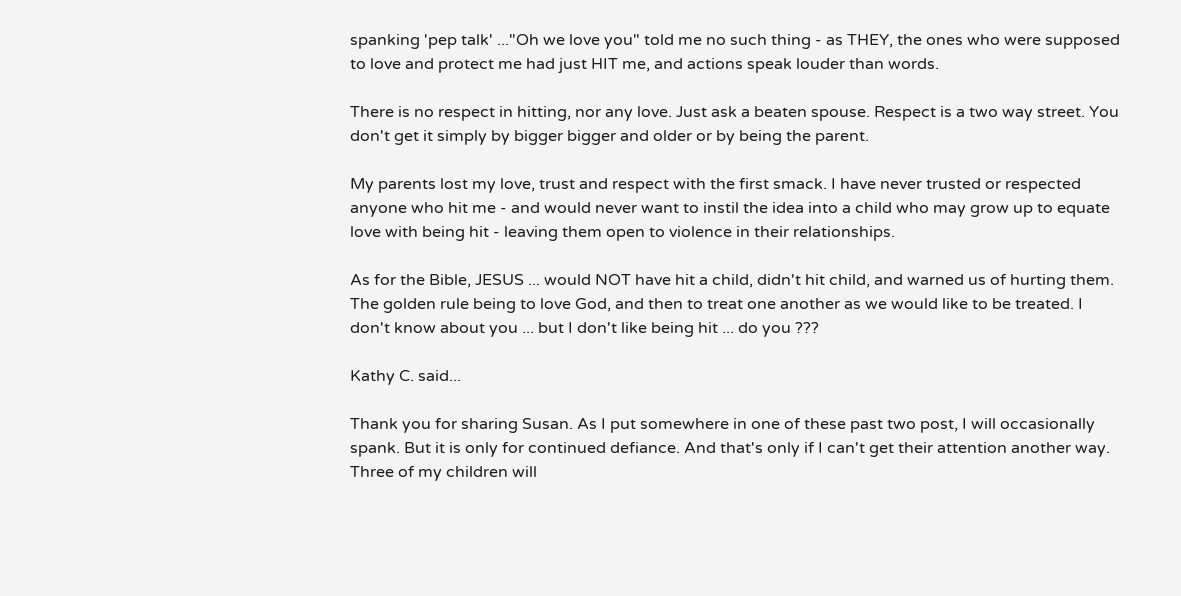spanking 'pep talk' ..."Oh we love you" told me no such thing - as THEY, the ones who were supposed to love and protect me had just HIT me, and actions speak louder than words.

There is no respect in hitting, nor any love. Just ask a beaten spouse. Respect is a two way street. You don't get it simply by bigger bigger and older or by being the parent.

My parents lost my love, trust and respect with the first smack. I have never trusted or respected anyone who hit me - and would never want to instil the idea into a child who may grow up to equate love with being hit - leaving them open to violence in their relationships.

As for the Bible, JESUS ... would NOT have hit a child, didn't hit child, and warned us of hurting them. The golden rule being to love God, and then to treat one another as we would like to be treated. I don't know about you ... but I don't like being hit ... do you ???

Kathy C. said...

Thank you for sharing Susan. As I put somewhere in one of these past two post, I will occasionally spank. But it is only for continued defiance. And that's only if I can't get their attention another way. Three of my children will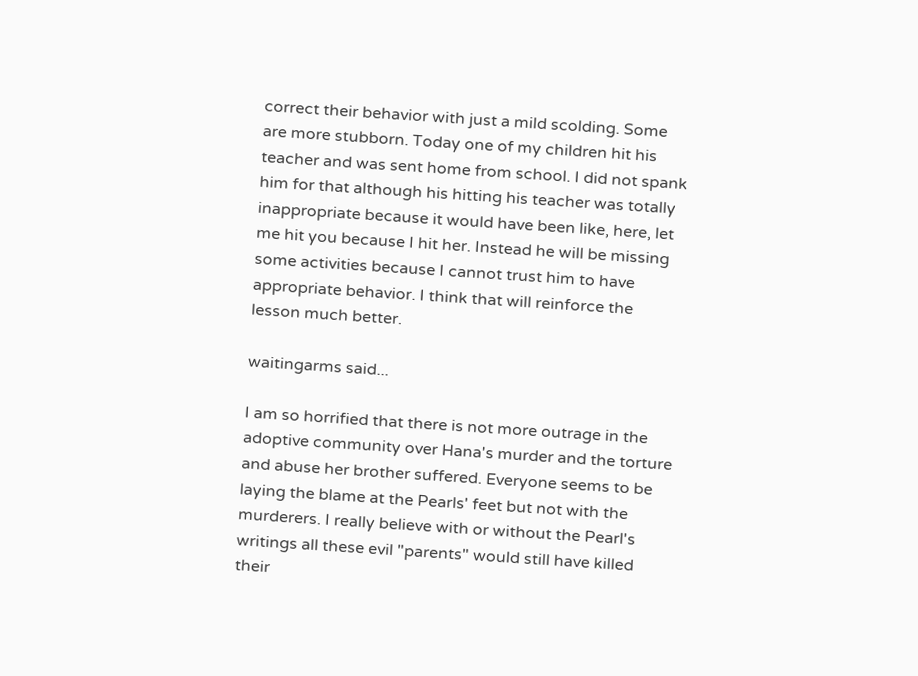correct their behavior with just a mild scolding. Some are more stubborn. Today one of my children hit his teacher and was sent home from school. I did not spank him for that although his hitting his teacher was totally inappropriate because it would have been like, here, let me hit you because I hit her. Instead he will be missing some activities because I cannot trust him to have appropriate behavior. I think that will reinforce the lesson much better.

waitingarms said...

I am so horrified that there is not more outrage in the adoptive community over Hana's murder and the torture and abuse her brother suffered. Everyone seems to be laying the blame at the Pearls' feet but not with the murderers. I really believe with or without the Pearl's writings all these evil "parents" would still have killed their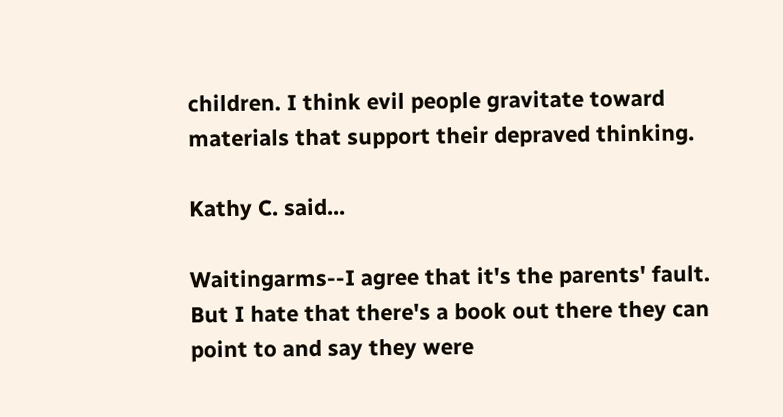children. I think evil people gravitate toward materials that support their depraved thinking.

Kathy C. said...

Waitingarms--I agree that it's the parents' fault. But I hate that there's a book out there they can point to and say they were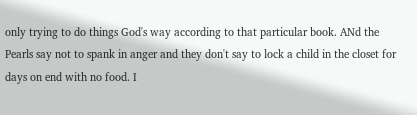only trying to do things God's way according to that particular book. ANd the Pearls say not to spank in anger and they don't say to lock a child in the closet for days on end with no food. I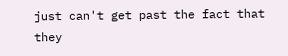just can't get past the fact that they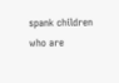spank children who are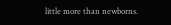little more than newborns.